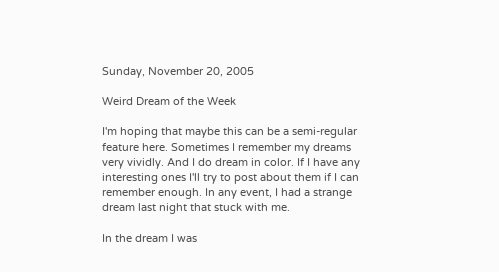Sunday, November 20, 2005

Weird Dream of the Week

I'm hoping that maybe this can be a semi-regular feature here. Sometimes I remember my dreams very vividly. And I do dream in color. If I have any interesting ones I'll try to post about them if I can remember enough. In any event, I had a strange dream last night that stuck with me.

In the dream I was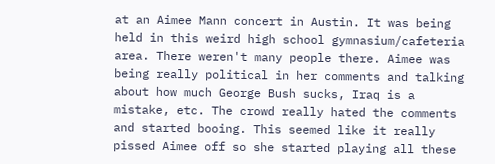at an Aimee Mann concert in Austin. It was being held in this weird high school gymnasium/cafeteria area. There weren't many people there. Aimee was being really political in her comments and talking about how much George Bush sucks, Iraq is a mistake, etc. The crowd really hated the comments and started booing. This seemed like it really pissed Aimee off so she started playing all these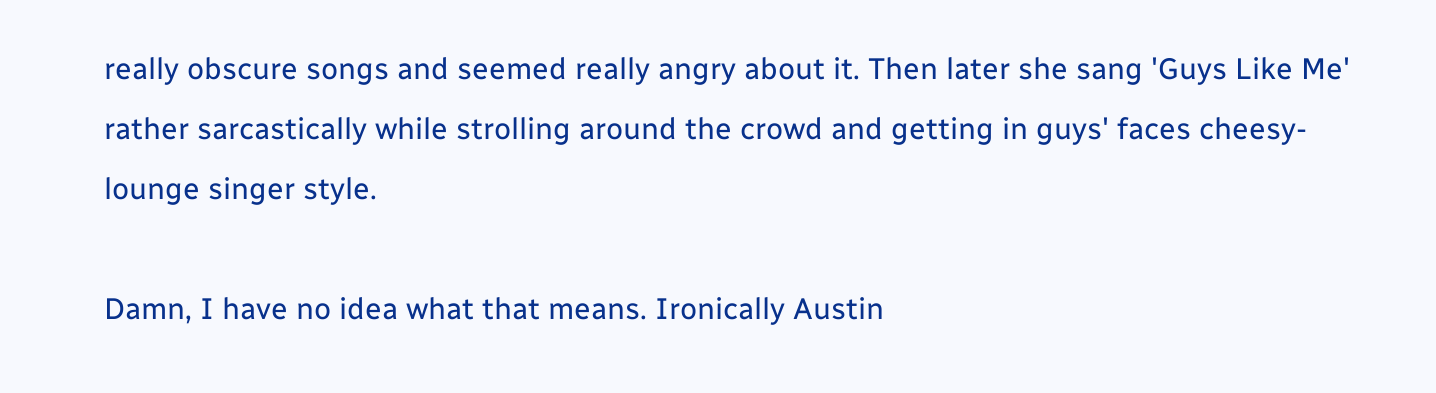really obscure songs and seemed really angry about it. Then later she sang 'Guys Like Me' rather sarcastically while strolling around the crowd and getting in guys' faces cheesy-lounge singer style.

Damn, I have no idea what that means. Ironically Austin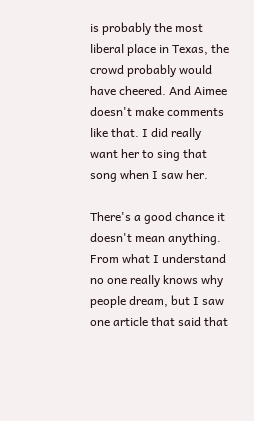is probably the most liberal place in Texas, the crowd probably would have cheered. And Aimee doesn't make comments like that. I did really want her to sing that song when I saw her.

There's a good chance it doesn't mean anything. From what I understand no one really knows why people dream, but I saw one article that said that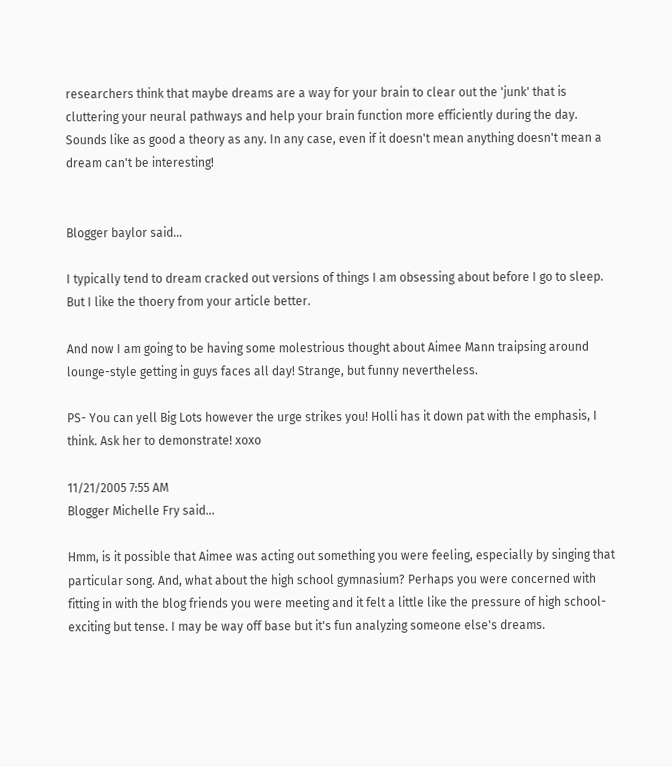researchers think that maybe dreams are a way for your brain to clear out the 'junk' that is cluttering your neural pathways and help your brain function more efficiently during the day. Sounds like as good a theory as any. In any case, even if it doesn't mean anything doesn't mean a dream can't be interesting!


Blogger baylor said...

I typically tend to dream cracked out versions of things I am obsessing about before I go to sleep. But I like the thoery from your article better.

And now I am going to be having some molestrious thought about Aimee Mann traipsing around lounge-style getting in guys faces all day! Strange, but funny nevertheless.

PS- You can yell Big Lots however the urge strikes you! Holli has it down pat with the emphasis, I think. Ask her to demonstrate! xoxo

11/21/2005 7:55 AM
Blogger Michelle Fry said...

Hmm, is it possible that Aimee was acting out something you were feeling, especially by singing that particular song. And, what about the high school gymnasium? Perhaps you were concerned with fitting in with the blog friends you were meeting and it felt a little like the pressure of high school-exciting but tense. I may be way off base but it's fun analyzing someone else's dreams.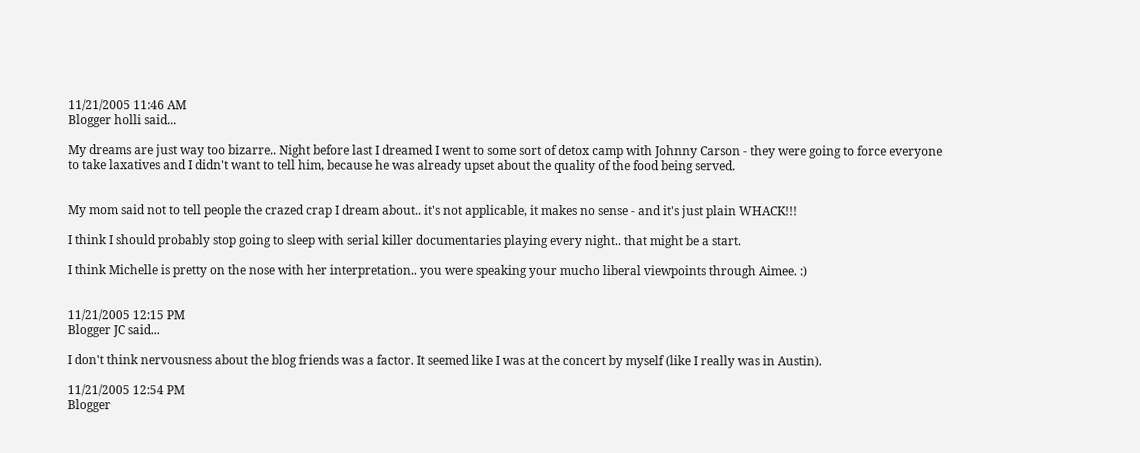11/21/2005 11:46 AM
Blogger holli said...

My dreams are just way too bizarre.. Night before last I dreamed I went to some sort of detox camp with Johnny Carson - they were going to force everyone to take laxatives and I didn't want to tell him, because he was already upset about the quality of the food being served.


My mom said not to tell people the crazed crap I dream about.. it's not applicable, it makes no sense - and it's just plain WHACK!!!

I think I should probably stop going to sleep with serial killer documentaries playing every night.. that might be a start.

I think Michelle is pretty on the nose with her interpretation.. you were speaking your mucho liberal viewpoints through Aimee. :)


11/21/2005 12:15 PM
Blogger JC said...

I don't think nervousness about the blog friends was a factor. It seemed like I was at the concert by myself (like I really was in Austin).

11/21/2005 12:54 PM
Blogger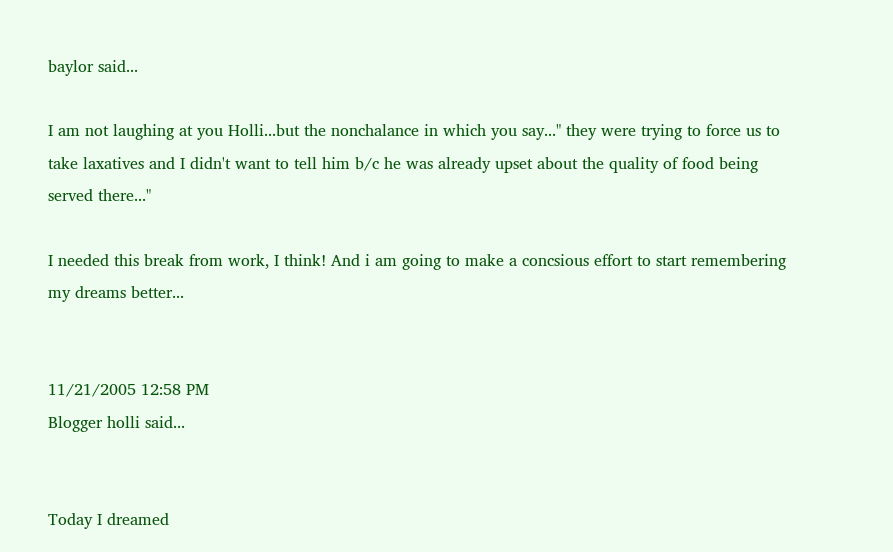baylor said...

I am not laughing at you Holli...but the nonchalance in which you say..." they were trying to force us to take laxatives and I didn't want to tell him b/c he was already upset about the quality of food being served there..."

I needed this break from work, I think! And i am going to make a concsious effort to start remembering my dreams better...


11/21/2005 12:58 PM
Blogger holli said...


Today I dreamed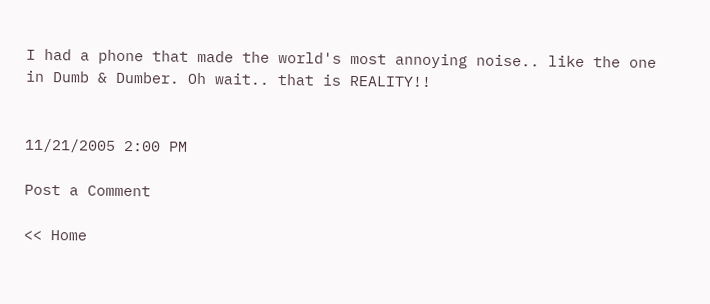I had a phone that made the world's most annoying noise.. like the one in Dumb & Dumber. Oh wait.. that is REALITY!!


11/21/2005 2:00 PM

Post a Comment

<< Home